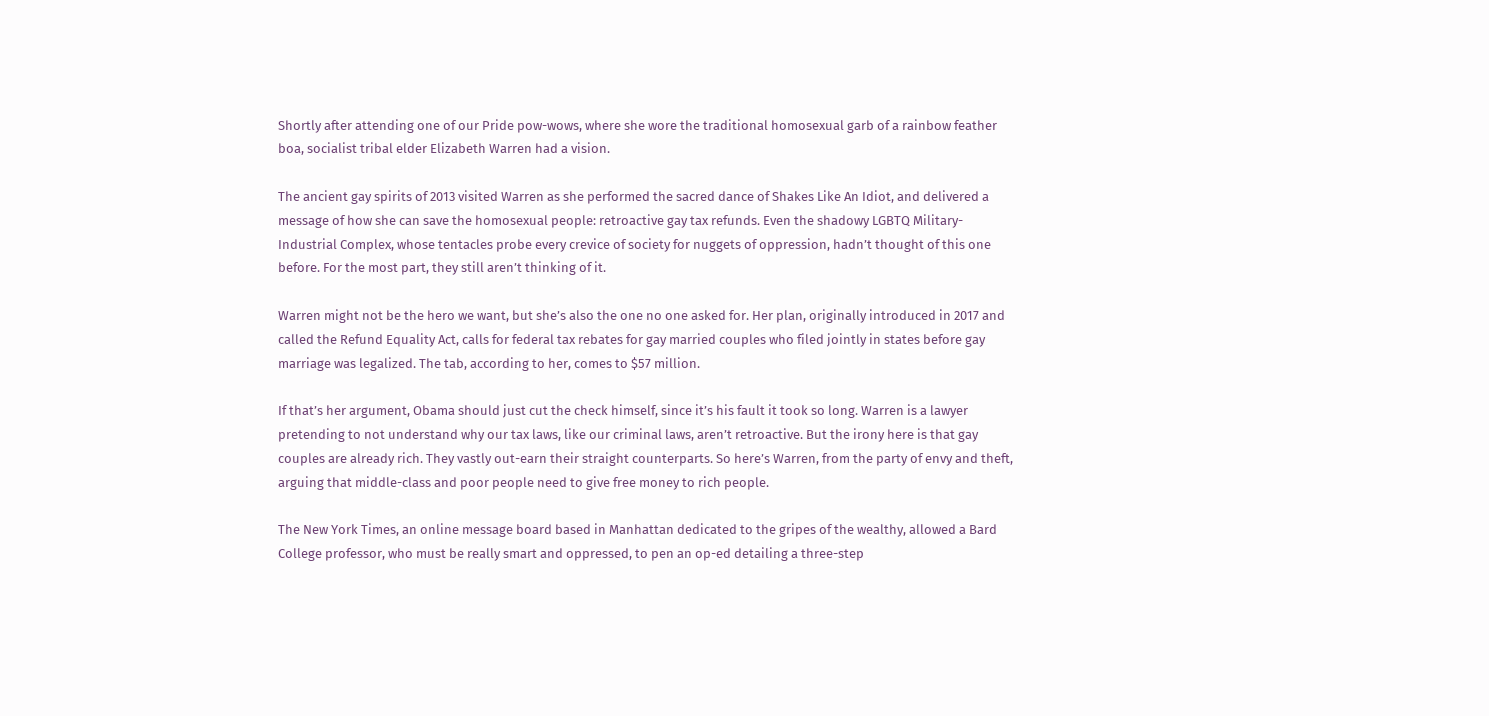Shortly after attending one of our Pride pow-wows, where she wore the traditional homosexual garb of a rainbow feather boa, socialist tribal elder Elizabeth Warren had a vision.

The ancient gay spirits of 2013 visited Warren as she performed the sacred dance of Shakes Like An Idiot, and delivered a message of how she can save the homosexual people: retroactive gay tax refunds. Even the shadowy LGBTQ Military-Industrial Complex, whose tentacles probe every crevice of society for nuggets of oppression, hadn’t thought of this one before. For the most part, they still aren’t thinking of it.

Warren might not be the hero we want, but she’s also the one no one asked for. Her plan, originally introduced in 2017 and called the Refund Equality Act, calls for federal tax rebates for gay married couples who filed jointly in states before gay marriage was legalized. The tab, according to her, comes to $57 million.

If that’s her argument, Obama should just cut the check himself, since it’s his fault it took so long. Warren is a lawyer pretending to not understand why our tax laws, like our criminal laws, aren’t retroactive. But the irony here is that gay couples are already rich. They vastly out-earn their straight counterparts. So here’s Warren, from the party of envy and theft, arguing that middle-class and poor people need to give free money to rich people.

The New York Times, an online message board based in Manhattan dedicated to the gripes of the wealthy, allowed a Bard College professor, who must be really smart and oppressed, to pen an op-ed detailing a three-step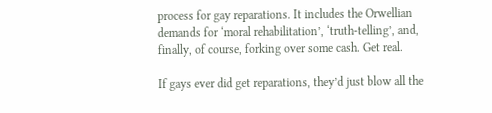process for gay reparations. It includes the Orwellian demands for ‘moral rehabilitation’, ‘truth-telling’, and, finally, of course, forking over some cash. Get real.

If gays ever did get reparations, they’d just blow all the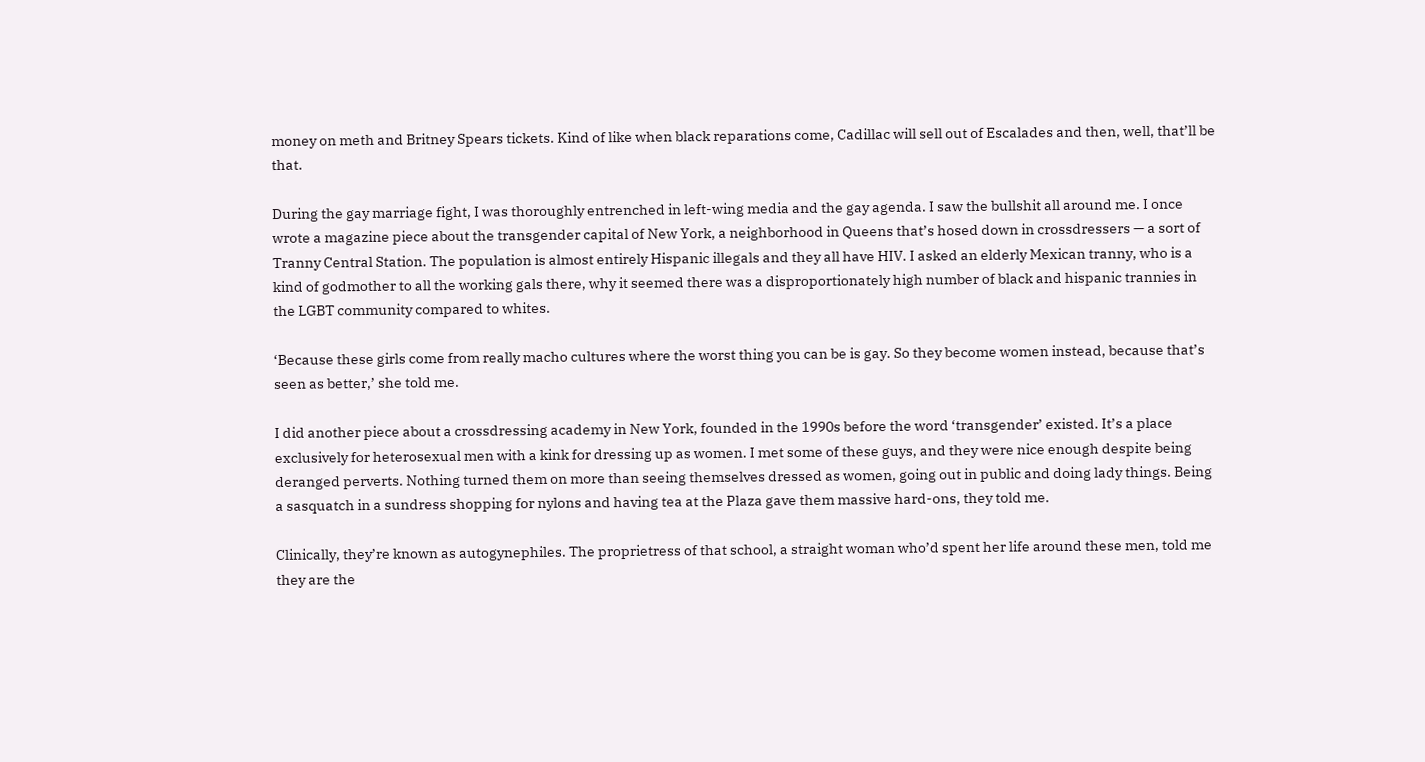money on meth and Britney Spears tickets. Kind of like when black reparations come, Cadillac will sell out of Escalades and then, well, that’ll be that.

During the gay marriage fight, I was thoroughly entrenched in left-wing media and the gay agenda. I saw the bullshit all around me. I once wrote a magazine piece about the transgender capital of New York, a neighborhood in Queens that’s hosed down in crossdressers — a sort of Tranny Central Station. The population is almost entirely Hispanic illegals and they all have HIV. I asked an elderly Mexican tranny, who is a kind of godmother to all the working gals there, why it seemed there was a disproportionately high number of black and hispanic trannies in the LGBT community compared to whites.

‘Because these girls come from really macho cultures where the worst thing you can be is gay. So they become women instead, because that’s seen as better,’ she told me.

I did another piece about a crossdressing academy in New York, founded in the 1990s before the word ‘transgender’ existed. It’s a place exclusively for heterosexual men with a kink for dressing up as women. I met some of these guys, and they were nice enough despite being deranged perverts. Nothing turned them on more than seeing themselves dressed as women, going out in public and doing lady things. Being a sasquatch in a sundress shopping for nylons and having tea at the Plaza gave them massive hard-ons, they told me.

Clinically, they’re known as autogynephiles. The proprietress of that school, a straight woman who’d spent her life around these men, told me they are the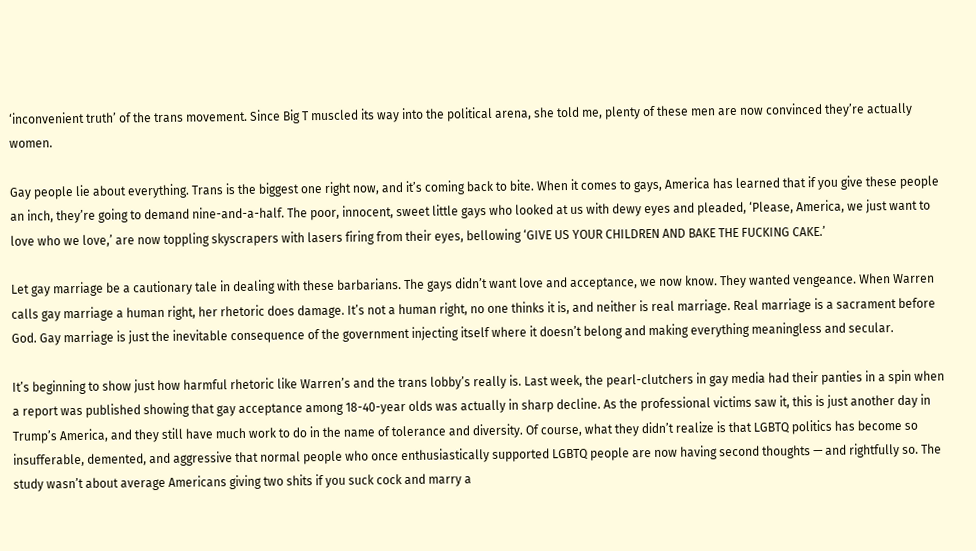‘inconvenient truth’ of the trans movement. Since Big T muscled its way into the political arena, she told me, plenty of these men are now convinced they’re actually women.

Gay people lie about everything. Trans is the biggest one right now, and it’s coming back to bite. When it comes to gays, America has learned that if you give these people an inch, they’re going to demand nine-and-a-half. The poor, innocent, sweet little gays who looked at us with dewy eyes and pleaded, ‘Please, America, we just want to love who we love,’ are now toppling skyscrapers with lasers firing from their eyes, bellowing ‘GIVE US YOUR CHILDREN AND BAKE THE FUCKING CAKE.’

Let gay marriage be a cautionary tale in dealing with these barbarians. The gays didn’t want love and acceptance, we now know. They wanted vengeance. When Warren calls gay marriage a human right, her rhetoric does damage. It’s not a human right, no one thinks it is, and neither is real marriage. Real marriage is a sacrament before God. Gay marriage is just the inevitable consequence of the government injecting itself where it doesn’t belong and making everything meaningless and secular.

It’s beginning to show just how harmful rhetoric like Warren’s and the trans lobby’s really is. Last week, the pearl-clutchers in gay media had their panties in a spin when a report was published showing that gay acceptance among 18-40-year olds was actually in sharp decline. As the professional victims saw it, this is just another day in Trump’s America, and they still have much work to do in the name of tolerance and diversity. Of course, what they didn’t realize is that LGBTQ politics has become so insufferable, demented, and aggressive that normal people who once enthusiastically supported LGBTQ people are now having second thoughts — and rightfully so. The study wasn’t about average Americans giving two shits if you suck cock and marry a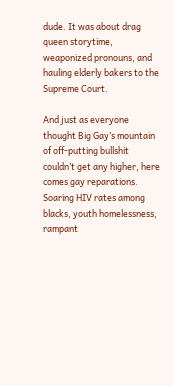dude. It was about drag queen storytime, weaponized pronouns, and hauling elderly bakers to the Supreme Court.

And just as everyone thought Big Gay’s mountain of off-putting bullshit couldn’t get any higher, here comes gay reparations. Soaring HIV rates among blacks, youth homelessness, rampant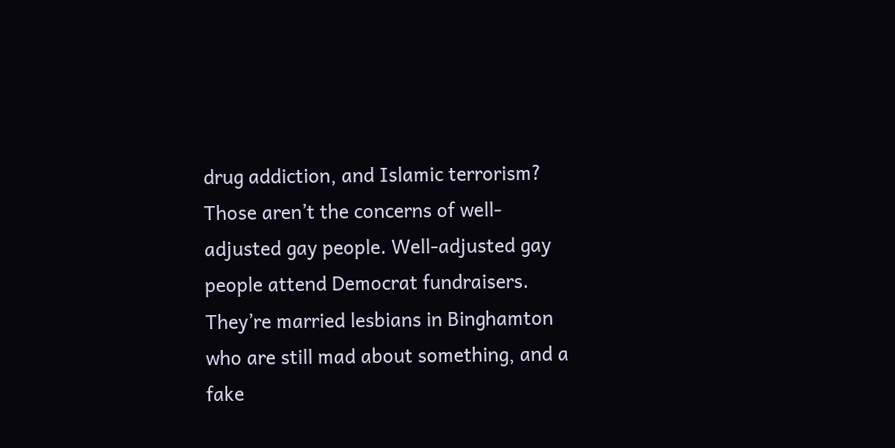drug addiction, and Islamic terrorism? Those aren’t the concerns of well-adjusted gay people. Well-adjusted gay people attend Democrat fundraisers. They’re married lesbians in Binghamton who are still mad about something, and a fake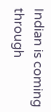Indian is coming through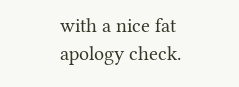with a nice fat apology check.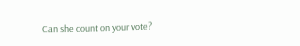Can she count on your vote?